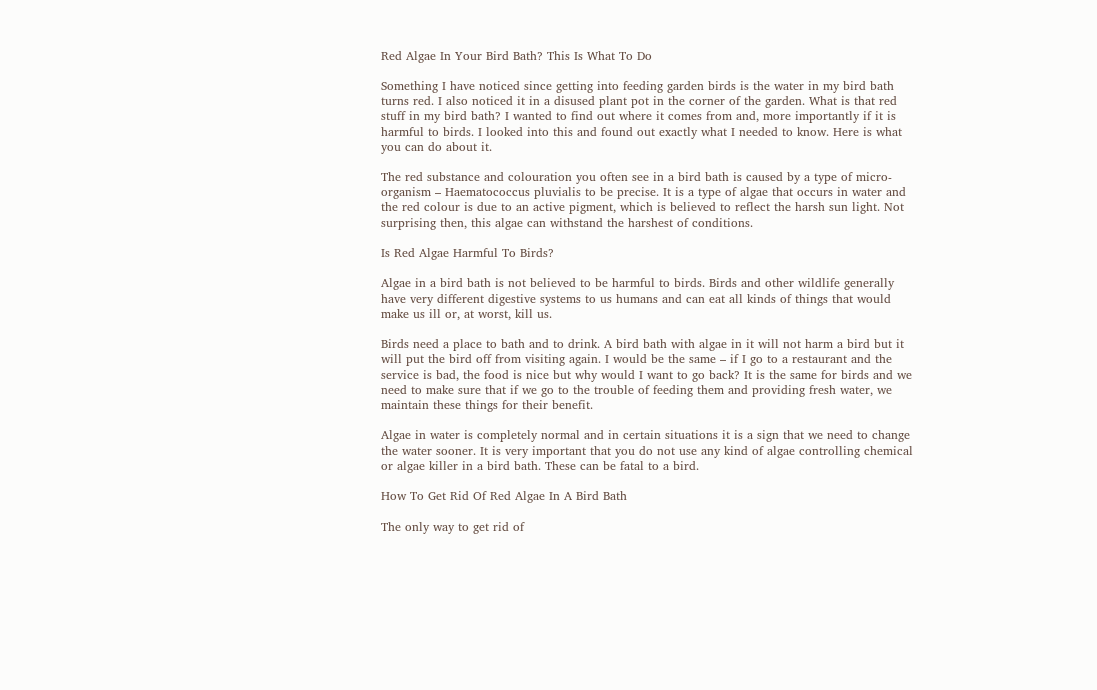Red Algae In Your Bird Bath? This Is What To Do

Something I have noticed since getting into feeding garden birds is the water in my bird bath turns red. I also noticed it in a disused plant pot in the corner of the garden. What is that red stuff in my bird bath? I wanted to find out where it comes from and, more importantly if it is harmful to birds. I looked into this and found out exactly what I needed to know. Here is what you can do about it.

The red substance and colouration you often see in a bird bath is caused by a type of micro-organism – Haematococcus pluvialis to be precise. It is a type of algae that occurs in water and the red colour is due to an active pigment, which is believed to reflect the harsh sun light. Not surprising then, this algae can withstand the harshest of conditions.

Is Red Algae Harmful To Birds?

Algae in a bird bath is not believed to be harmful to birds. Birds and other wildlife generally have very different digestive systems to us humans and can eat all kinds of things that would make us ill or, at worst, kill us.

Birds need a place to bath and to drink. A bird bath with algae in it will not harm a bird but it will put the bird off from visiting again. I would be the same – if I go to a restaurant and the service is bad, the food is nice but why would I want to go back? It is the same for birds and we need to make sure that if we go to the trouble of feeding them and providing fresh water, we maintain these things for their benefit.

Algae in water is completely normal and in certain situations it is a sign that we need to change the water sooner. It is very important that you do not use any kind of algae controlling chemical or algae killer in a bird bath. These can be fatal to a bird.

How To Get Rid Of Red Algae In A Bird Bath

The only way to get rid of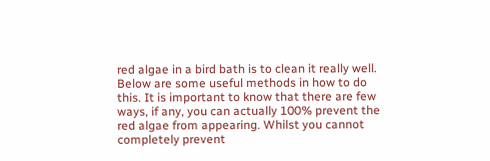red algae in a bird bath is to clean it really well. Below are some useful methods in how to do this. It is important to know that there are few ways, if any, you can actually 100% prevent the red algae from appearing. Whilst you cannot completely prevent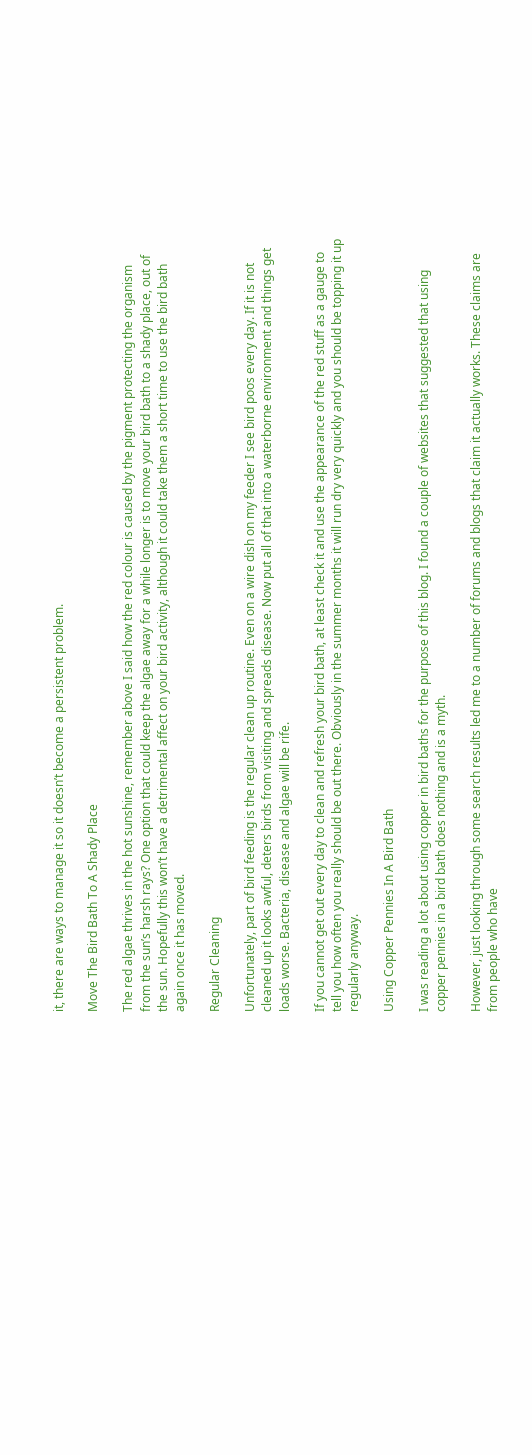it, there are ways to manage it so it doesn’t become a persistent problem.

Move The Bird Bath To A Shady Place

The red algae thrives in the hot sunshine, remember above I said how the red colour is caused by the pigment protecting the organism from the sun’s harsh rays? One option that could keep the algae away for a while longer is to move your bird bath to a shady place, out of the sun. Hopefully this won’t have a detrimental affect on your bird activity, although it could take them a short time to use the bird bath again once it has moved.

Regular Cleaning

Unfortunately, part of bird feeding is the regular clean up routine. Even on a wire dish on my feeder I see bird poos every day. If it is not cleaned up it looks awful, deters birds from visiting and spreads disease. Now put all of that into a waterborne environment and things get loads worse. Bacteria, disease and algae will be rife.

If you cannot get out every day to clean and refresh your bird bath, at least check it and use the appearance of the red stuff as a gauge to tell you how often you really should be out there. Obviously in the summer months it will run dry very quickly and you should be topping it up regularly anyway.

Using Copper Pennies In A Bird Bath

I was reading a lot about using copper in bird baths for the purpose of this blog. I found a couple of websites that suggested that using copper pennies in a bird bath does nothing and is a myth.

However, just looking through some search results led me to a number of forums and blogs that claim it actually works. These claims are from people who have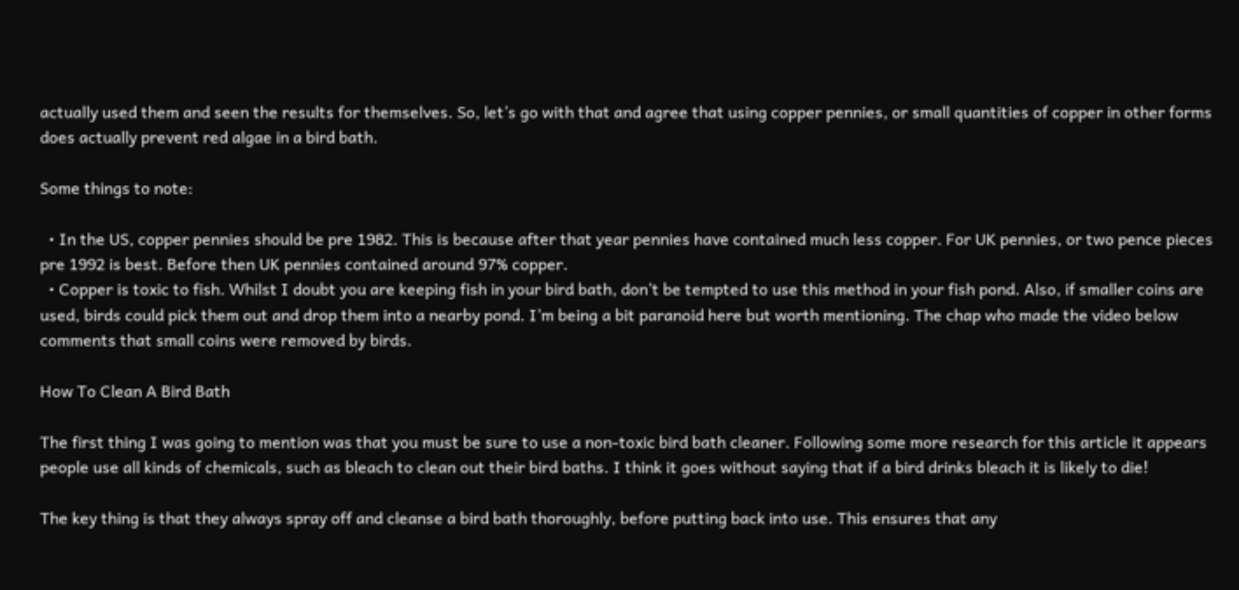actually used them and seen the results for themselves. So, let’s go with that and agree that using copper pennies, or small quantities of copper in other forms does actually prevent red algae in a bird bath.

Some things to note:

  • In the US, copper pennies should be pre 1982. This is because after that year pennies have contained much less copper. For UK pennies, or two pence pieces pre 1992 is best. Before then UK pennies contained around 97% copper.
  • Copper is toxic to fish. Whilst I doubt you are keeping fish in your bird bath, don’t be tempted to use this method in your fish pond. Also, if smaller coins are used, birds could pick them out and drop them into a nearby pond. I’m being a bit paranoid here but worth mentioning. The chap who made the video below comments that small coins were removed by birds.

How To Clean A Bird Bath

The first thing I was going to mention was that you must be sure to use a non-toxic bird bath cleaner. Following some more research for this article it appears people use all kinds of chemicals, such as bleach to clean out their bird baths. I think it goes without saying that if a bird drinks bleach it is likely to die!

The key thing is that they always spray off and cleanse a bird bath thoroughly, before putting back into use. This ensures that any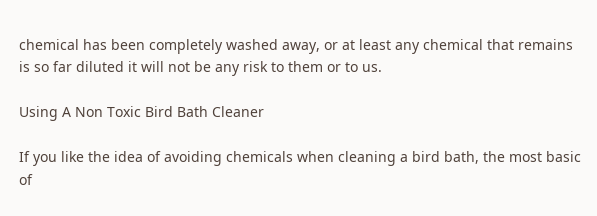chemical has been completely washed away, or at least any chemical that remains is so far diluted it will not be any risk to them or to us.

Using A Non Toxic Bird Bath Cleaner

If you like the idea of avoiding chemicals when cleaning a bird bath, the most basic of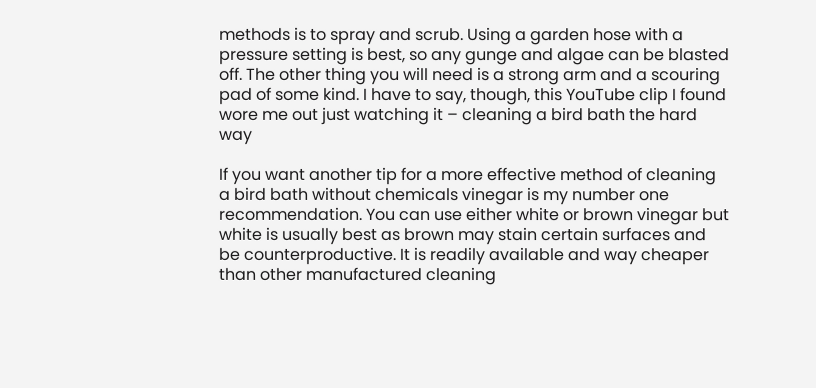methods is to spray and scrub. Using a garden hose with a pressure setting is best, so any gunge and algae can be blasted off. The other thing you will need is a strong arm and a scouring pad of some kind. I have to say, though, this YouTube clip I found wore me out just watching it – cleaning a bird bath the hard way

If you want another tip for a more effective method of cleaning a bird bath without chemicals vinegar is my number one recommendation. You can use either white or brown vinegar but white is usually best as brown may stain certain surfaces and be counterproductive. It is readily available and way cheaper than other manufactured cleaning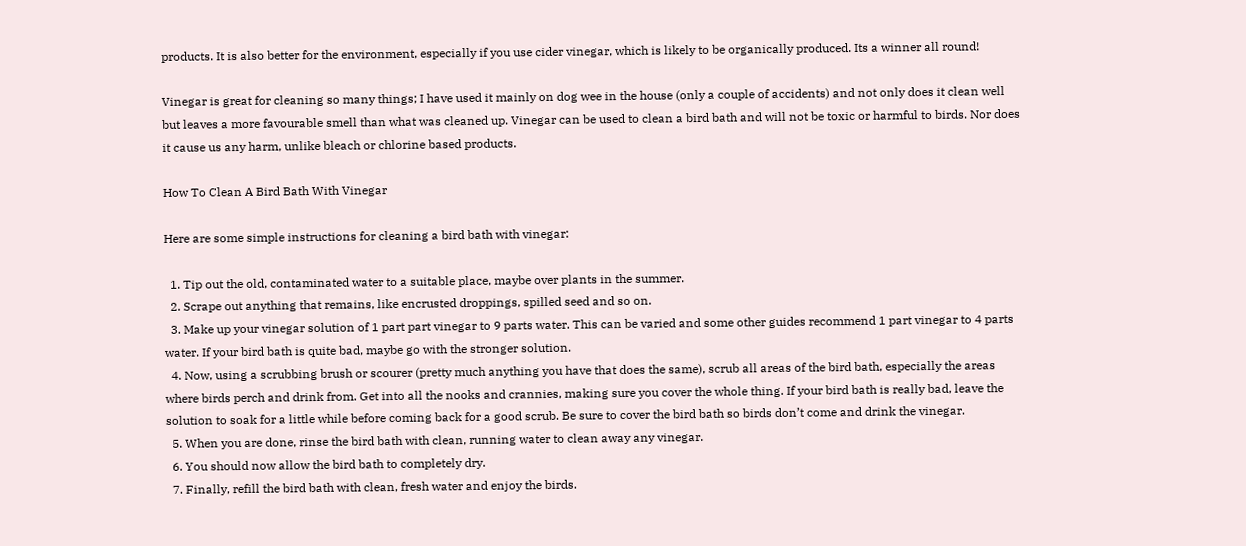products. It is also better for the environment, especially if you use cider vinegar, which is likely to be organically produced. Its a winner all round!

Vinegar is great for cleaning so many things; I have used it mainly on dog wee in the house (only a couple of accidents) and not only does it clean well but leaves a more favourable smell than what was cleaned up. Vinegar can be used to clean a bird bath and will not be toxic or harmful to birds. Nor does it cause us any harm, unlike bleach or chlorine based products.

How To Clean A Bird Bath With Vinegar

Here are some simple instructions for cleaning a bird bath with vinegar:

  1. Tip out the old, contaminated water to a suitable place, maybe over plants in the summer.
  2. Scrape out anything that remains, like encrusted droppings, spilled seed and so on.
  3. Make up your vinegar solution of 1 part part vinegar to 9 parts water. This can be varied and some other guides recommend 1 part vinegar to 4 parts water. If your bird bath is quite bad, maybe go with the stronger solution.
  4. Now, using a scrubbing brush or scourer (pretty much anything you have that does the same), scrub all areas of the bird bath, especially the areas where birds perch and drink from. Get into all the nooks and crannies, making sure you cover the whole thing. If your bird bath is really bad, leave the solution to soak for a little while before coming back for a good scrub. Be sure to cover the bird bath so birds don’t come and drink the vinegar.
  5. When you are done, rinse the bird bath with clean, running water to clean away any vinegar.
  6. You should now allow the bird bath to completely dry.
  7. Finally, refill the bird bath with clean, fresh water and enjoy the birds.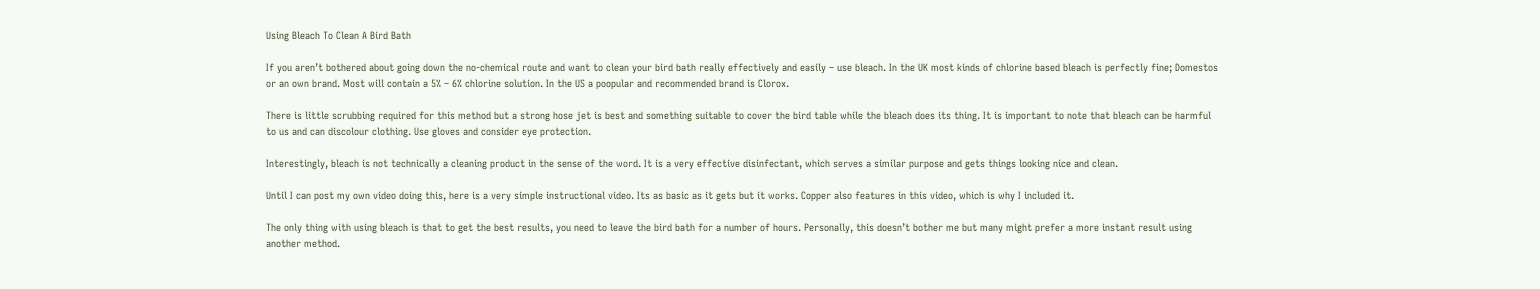Using Bleach To Clean A Bird Bath

If you aren’t bothered about going down the no-chemical route and want to clean your bird bath really effectively and easily – use bleach. In the UK most kinds of chlorine based bleach is perfectly fine; Domestos or an own brand. Most will contain a 5% – 6% chlorine solution. In the US a poopular and recommended brand is Clorox.

There is little scrubbing required for this method but a strong hose jet is best and something suitable to cover the bird table while the bleach does its thing. It is important to note that bleach can be harmful to us and can discolour clothing. Use gloves and consider eye protection.

Interestingly, bleach is not technically a cleaning product in the sense of the word. It is a very effective disinfectant, which serves a similar purpose and gets things looking nice and clean.

Until I can post my own video doing this, here is a very simple instructional video. Its as basic as it gets but it works. Copper also features in this video, which is why I included it.

The only thing with using bleach is that to get the best results, you need to leave the bird bath for a number of hours. Personally, this doesn’t bother me but many might prefer a more instant result using another method.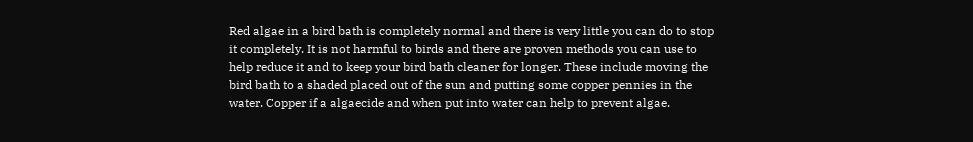Red algae in a bird bath is completely normal and there is very little you can do to stop it completely. It is not harmful to birds and there are proven methods you can use to help reduce it and to keep your bird bath cleaner for longer. These include moving the bird bath to a shaded placed out of the sun and putting some copper pennies in the water. Copper if a algaecide and when put into water can help to prevent algae.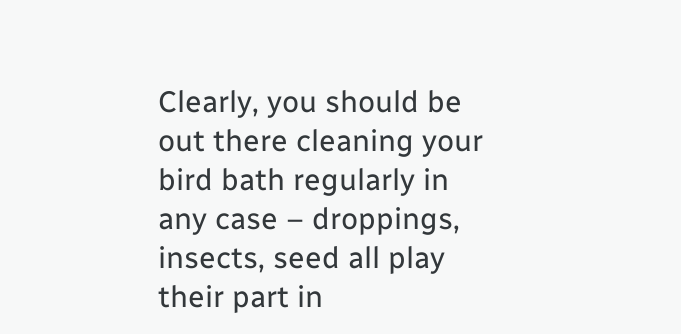Clearly, you should be out there cleaning your bird bath regularly in any case – droppings, insects, seed all play their part in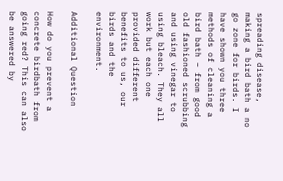spreading disease, making a bird bath a no go zone for birds. I have shown you three methods of cleaning a bird bath – from good old fashioned scrubbing and using vinegar to using bleach. They all work but each one provided different benefits to us, our birds and the environment.

Additional Question

How do you prevent a concrete birdbath from going red? This can also be answered by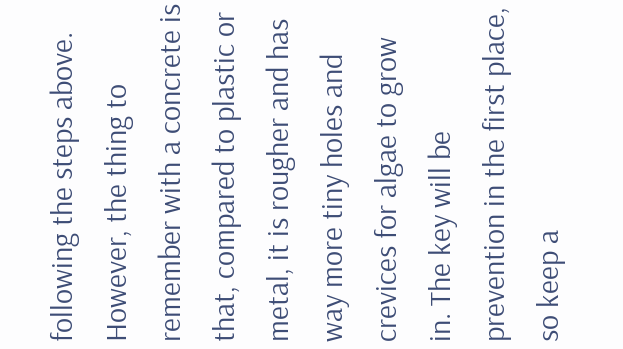following the steps above. However, the thing to remember with a concrete is that, compared to plastic or metal, it is rougher and has way more tiny holes and crevices for algae to grow in. The key will be prevention in the first place, so keep a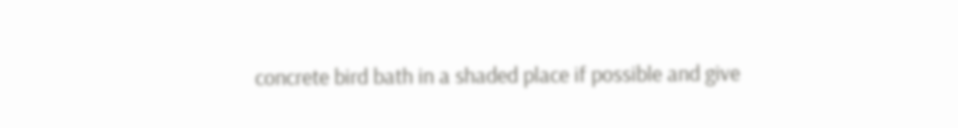concrete bird bath in a shaded place if possible and give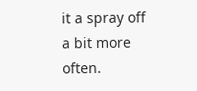it a spray off a bit more often.